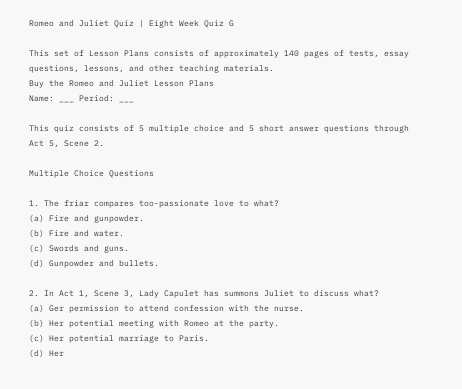Romeo and Juliet Quiz | Eight Week Quiz G

This set of Lesson Plans consists of approximately 140 pages of tests, essay questions, lessons, and other teaching materials.
Buy the Romeo and Juliet Lesson Plans
Name: ___ Period: ___

This quiz consists of 5 multiple choice and 5 short answer questions through Act 5, Scene 2.

Multiple Choice Questions

1. The friar compares too-passionate love to what?
(a) Fire and gunpowder.
(b) Fire and water.
(c) Swords and guns.
(d) Gunpowder and bullets.

2. In Act 1, Scene 3, Lady Capulet has summons Juliet to discuss what?
(a) Ger permission to attend confession with the nurse.
(b) Her potential meeting with Romeo at the party.
(c) Her potential marriage to Paris.
(d) Her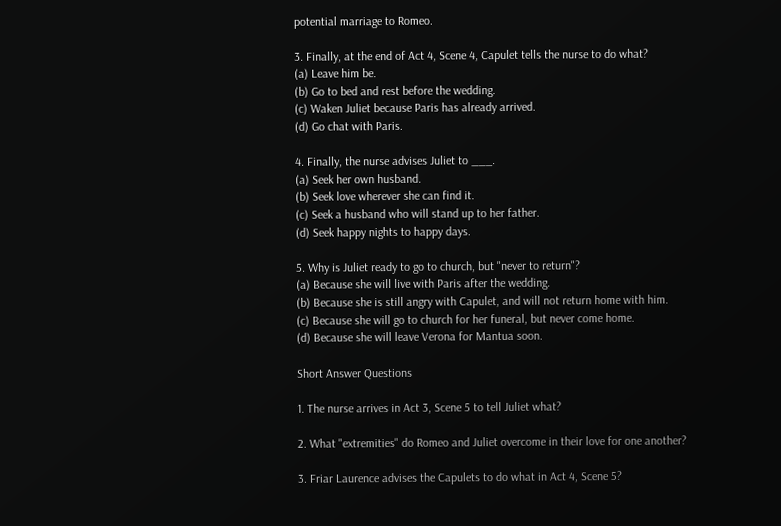potential marriage to Romeo.

3. Finally, at the end of Act 4, Scene 4, Capulet tells the nurse to do what?
(a) Leave him be.
(b) Go to bed and rest before the wedding.
(c) Waken Juliet because Paris has already arrived.
(d) Go chat with Paris.

4. Finally, the nurse advises Juliet to ___.
(a) Seek her own husband.
(b) Seek love wherever she can find it.
(c) Seek a husband who will stand up to her father.
(d) Seek happy nights to happy days.

5. Why is Juliet ready to go to church, but "never to return"?
(a) Because she will live with Paris after the wedding.
(b) Because she is still angry with Capulet, and will not return home with him.
(c) Because she will go to church for her funeral, but never come home.
(d) Because she will leave Verona for Mantua soon.

Short Answer Questions

1. The nurse arrives in Act 3, Scene 5 to tell Juliet what?

2. What "extremities" do Romeo and Juliet overcome in their love for one another?

3. Friar Laurence advises the Capulets to do what in Act 4, Scene 5?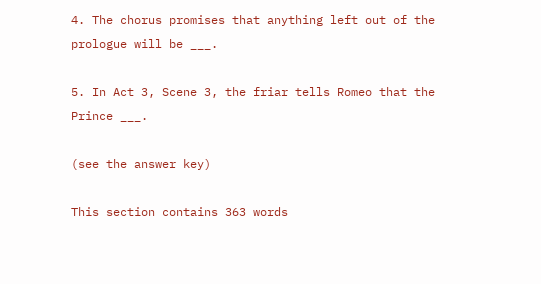4. The chorus promises that anything left out of the prologue will be ___.

5. In Act 3, Scene 3, the friar tells Romeo that the Prince ___.

(see the answer key)

This section contains 363 words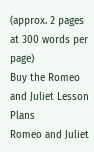(approx. 2 pages at 300 words per page)
Buy the Romeo and Juliet Lesson Plans
Romeo and Juliet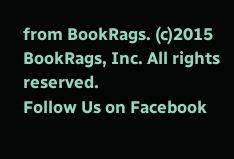from BookRags. (c)2015 BookRags, Inc. All rights reserved.
Follow Us on Facebook